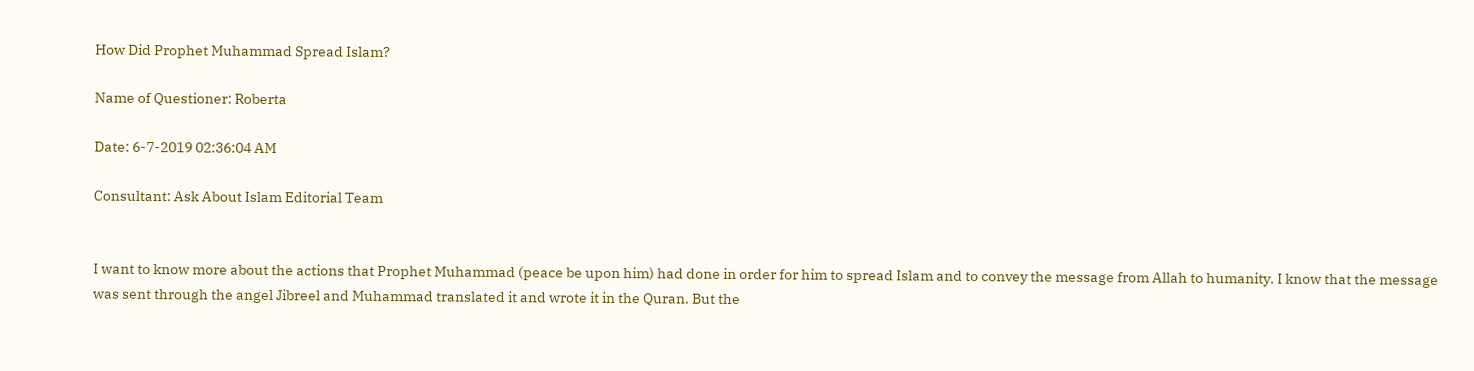How Did Prophet Muhammad Spread Islam?

Name of Questioner: Roberta

Date: 6-7-2019 02:36:04 AM

Consultant: Ask About Islam Editorial Team


I want to know more about the actions that Prophet Muhammad (peace be upon him) had done in order for him to spread Islam and to convey the message from Allah to humanity. I know that the message was sent through the angel Jibreel and Muhammad translated it and wrote it in the Quran. But the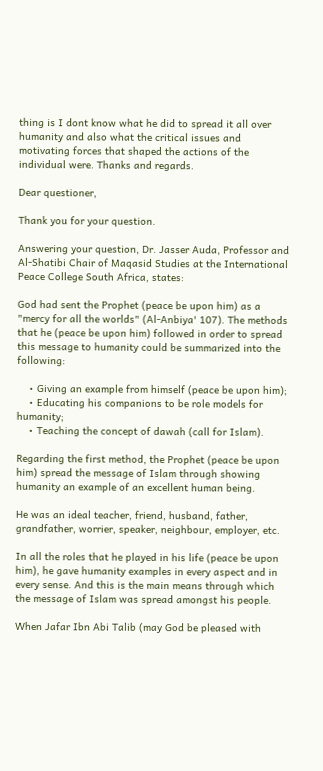thing is I dont know what he did to spread it all over humanity and also what the critical issues and motivating forces that shaped the actions of the individual were. Thanks and regards.

Dear questioner,

Thank you for your question.

Answering your question, Dr. Jasser Auda, Professor and Al-Shatibi Chair of Maqasid Studies at the International Peace College South Africa, states:

God had sent the Prophet (peace be upon him) as a "mercy for all the worlds" (Al-Anbiya' 107). The methods that he (peace be upon him) followed in order to spread this message to humanity could be summarized into the following:

    • Giving an example from himself (peace be upon him);
    • Educating his companions to be role models for humanity;
    • Teaching the concept of dawah (call for Islam).

Regarding the first method, the Prophet (peace be upon him) spread the message of Islam through showing humanity an example of an excellent human being.

He was an ideal teacher, friend, husband, father, grandfather, worrier, speaker, neighbour, employer, etc.

In all the roles that he played in his life (peace be upon him), he gave humanity examples in every aspect and in every sense. And this is the main means through which the message of Islam was spread amongst his people.

When Jafar Ibn Abi Talib (may God be pleased with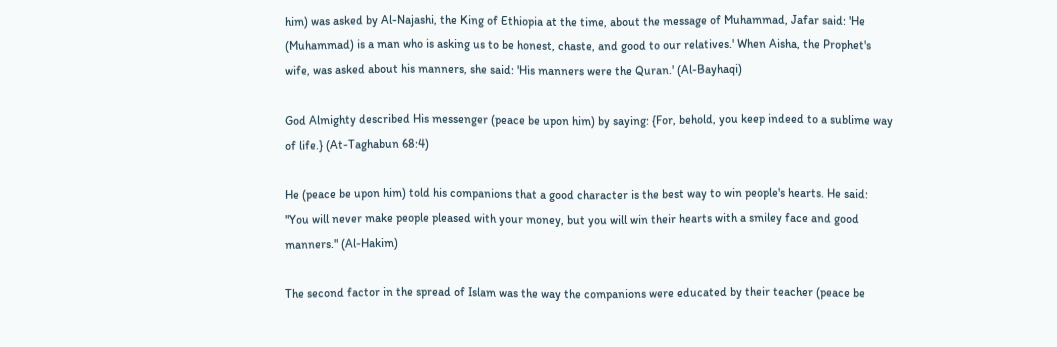him) was asked by Al-Najashi, the King of Ethiopia at the time, about the message of Muhammad, Jafar said: 'He (Muhammad) is a man who is asking us to be honest, chaste, and good to our relatives.' When Aisha, the Prophet's wife, was asked about his manners, she said: 'His manners were the Quran.' (Al-Bayhaqi)

God Almighty described His messenger (peace be upon him) by saying: {For, behold, you keep indeed to a sublime way of life.} (At-Taghabun 68:4)

He (peace be upon him) told his companions that a good character is the best way to win people's hearts. He said: "You will never make people pleased with your money, but you will win their hearts with a smiley face and good manners." (Al-Hakim)

The second factor in the spread of Islam was the way the companions were educated by their teacher (peace be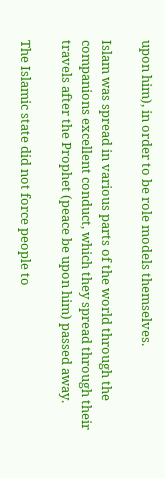upon him), in order to be role models themselves.

Islam was spread in various parts of the world through the companions excellent conduct, which they spread through their travels after the Prophet (peace be upon him) passed away.

The Islamic state did not force people to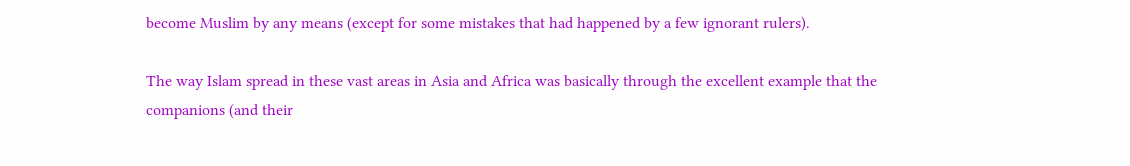become Muslim by any means (except for some mistakes that had happened by a few ignorant rulers).

The way Islam spread in these vast areas in Asia and Africa was basically through the excellent example that the companions (and their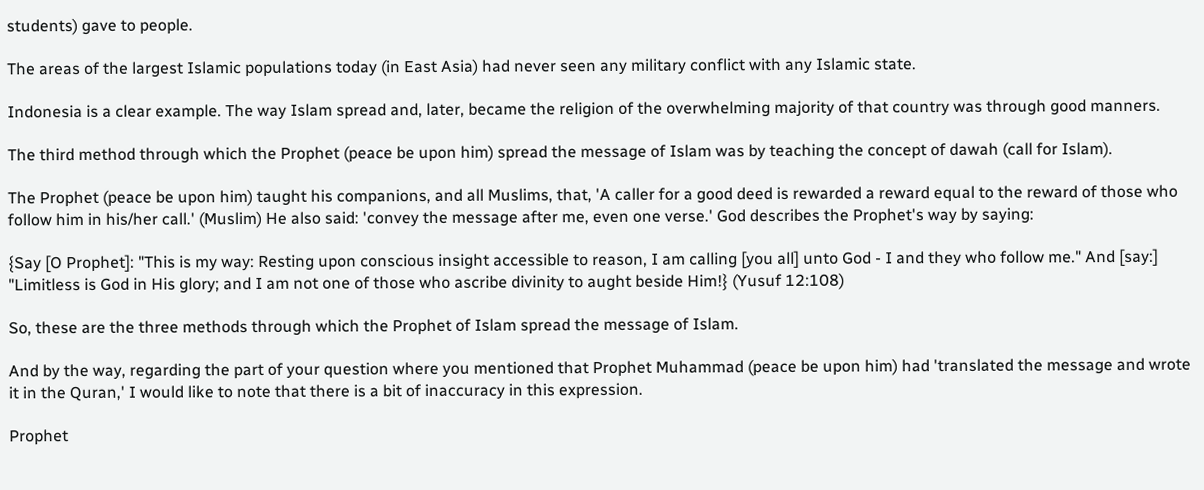students) gave to people.

The areas of the largest Islamic populations today (in East Asia) had never seen any military conflict with any Islamic state.

Indonesia is a clear example. The way Islam spread and, later, became the religion of the overwhelming majority of that country was through good manners.

The third method through which the Prophet (peace be upon him) spread the message of Islam was by teaching the concept of dawah (call for Islam).

The Prophet (peace be upon him) taught his companions, and all Muslims, that, 'A caller for a good deed is rewarded a reward equal to the reward of those who follow him in his/her call.' (Muslim) He also said: 'convey the message after me, even one verse.' God describes the Prophet's way by saying:

{Say [O Prophet]: "This is my way: Resting upon conscious insight accessible to reason, I am calling [you all] unto God - I and they who follow me." And [say:] "Limitless is God in His glory; and I am not one of those who ascribe divinity to aught beside Him!} (Yusuf 12:108)

So, these are the three methods through which the Prophet of Islam spread the message of Islam.

And by the way, regarding the part of your question where you mentioned that Prophet Muhammad (peace be upon him) had 'translated the message and wrote it in the Quran,' I would like to note that there is a bit of inaccuracy in this expression.

Prophet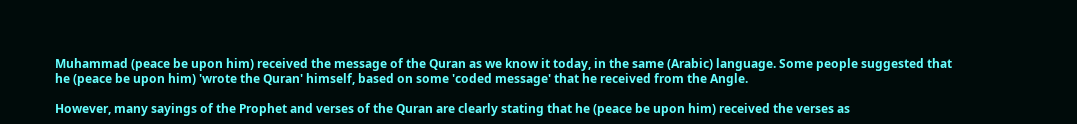Muhammad (peace be upon him) received the message of the Quran as we know it today, in the same (Arabic) language. Some people suggested that he (peace be upon him) 'wrote the Quran' himself, based on some 'coded message' that he received from the Angle.

However, many sayings of the Prophet and verses of the Quran are clearly stating that he (peace be upon him) received the verses as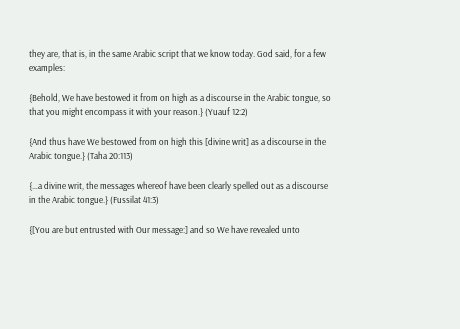they are, that is, in the same Arabic script that we know today. God said, for a few examples:

{Behold, We have bestowed it from on high as a discourse in the Arabic tongue, so that you might encompass it with your reason.} (Yuauf 12:2)

{And thus have We bestowed from on high this [divine writ] as a discourse in the Arabic tongue.} (Taha 20:113)

{…a divine writ, the messages whereof have been clearly spelled out as a discourse in the Arabic tongue.} (Fussilat 41:3)

{[You are but entrusted with Our message:] and so We have revealed unto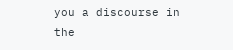you a discourse in the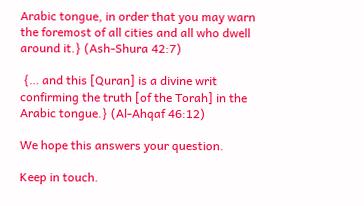Arabic tongue, in order that you may warn the foremost of all cities and all who dwell around it.} (Ash-Shura 42:7)

 {… and this [Quran] is a divine writ confirming the truth [of the Torah] in the Arabic tongue.} (Al-Ahqaf 46:12)

We hope this answers your question.

Keep in touch.